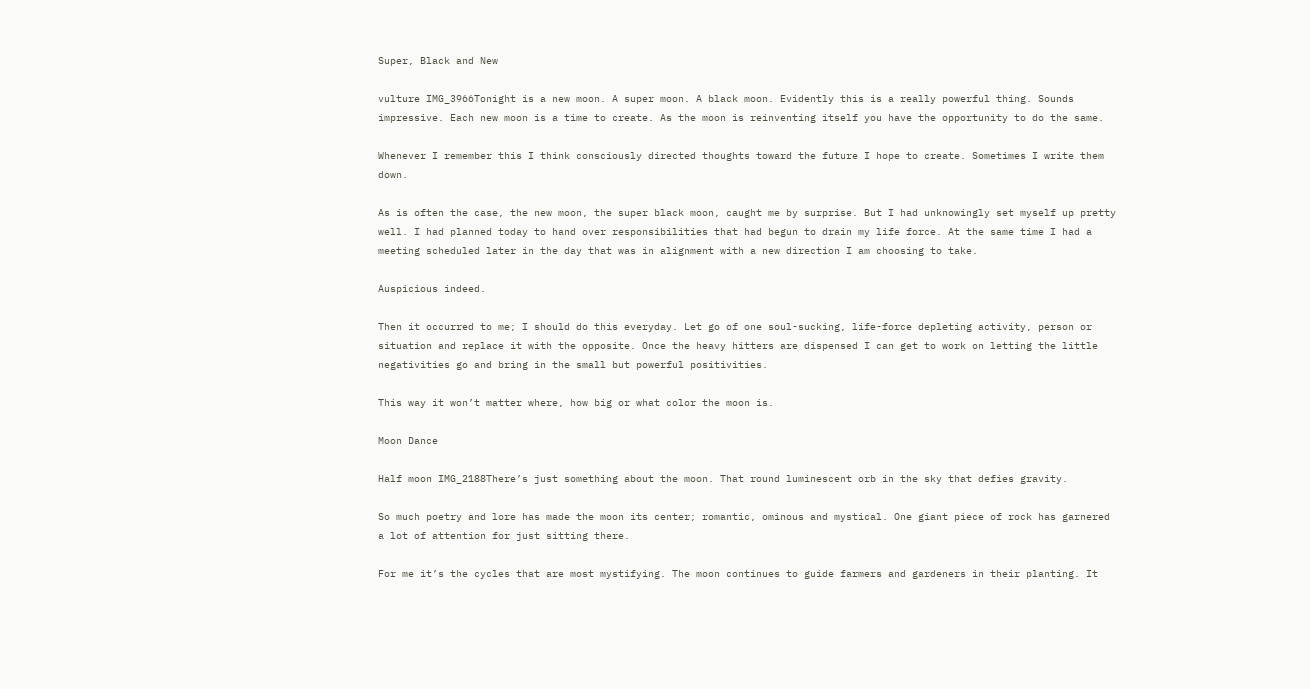Super, Black and New

vulture IMG_3966Tonight is a new moon. A super moon. A black moon. Evidently this is a really powerful thing. Sounds impressive. Each new moon is a time to create. As the moon is reinventing itself you have the opportunity to do the same.

Whenever I remember this I think consciously directed thoughts toward the future I hope to create. Sometimes I write them down.

As is often the case, the new moon, the super black moon, caught me by surprise. But I had unknowingly set myself up pretty well. I had planned today to hand over responsibilities that had begun to drain my life force. At the same time I had a meeting scheduled later in the day that was in alignment with a new direction I am choosing to take.

Auspicious indeed.

Then it occurred to me; I should do this everyday. Let go of one soul-sucking, life-force depleting activity, person or situation and replace it with the opposite. Once the heavy hitters are dispensed I can get to work on letting the little negativities go and bring in the small but powerful positivities.

This way it won’t matter where, how big or what color the moon is.

Moon Dance

Half moon IMG_2188There’s just something about the moon. That round luminescent orb in the sky that defies gravity.

So much poetry and lore has made the moon its center; romantic, ominous and mystical. One giant piece of rock has garnered a lot of attention for just sitting there.

For me it’s the cycles that are most mystifying. The moon continues to guide farmers and gardeners in their planting. It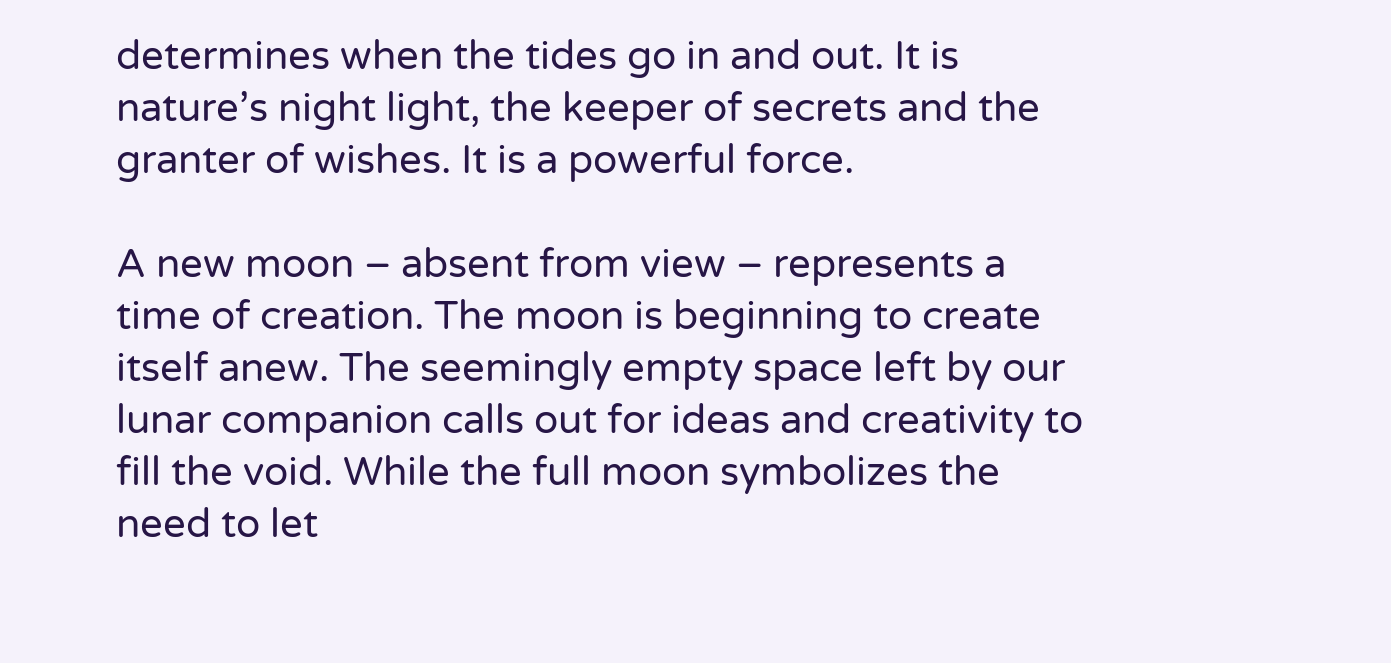determines when the tides go in and out. It is nature’s night light, the keeper of secrets and the granter of wishes. It is a powerful force.

A new moon – absent from view – represents a time of creation. The moon is beginning to create itself anew. The seemingly empty space left by our lunar companion calls out for ideas and creativity to fill the void. While the full moon symbolizes the need to let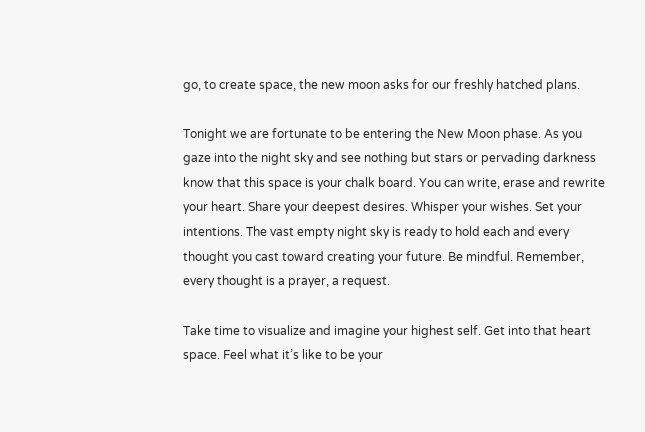go, to create space, the new moon asks for our freshly hatched plans.

Tonight we are fortunate to be entering the New Moon phase. As you gaze into the night sky and see nothing but stars or pervading darkness know that this space is your chalk board. You can write, erase and rewrite your heart. Share your deepest desires. Whisper your wishes. Set your intentions. The vast empty night sky is ready to hold each and every thought you cast toward creating your future. Be mindful. Remember, every thought is a prayer, a request.

Take time to visualize and imagine your highest self. Get into that heart space. Feel what it’s like to be your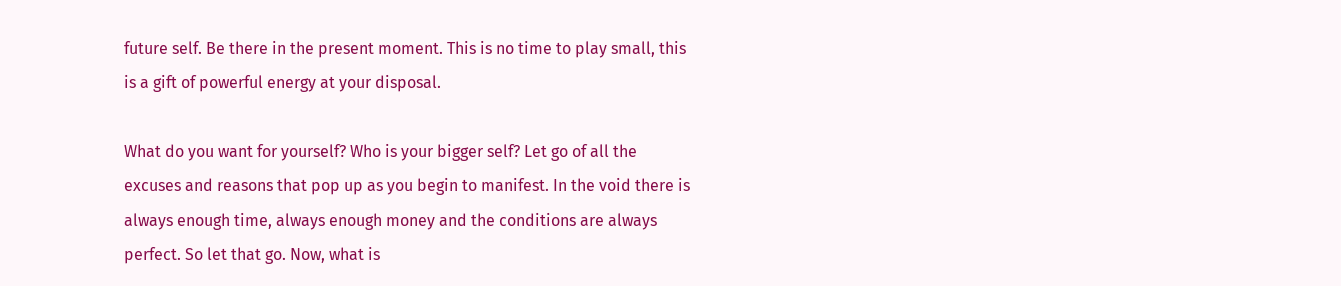future self. Be there in the present moment. This is no time to play small, this is a gift of powerful energy at your disposal.

What do you want for yourself? Who is your bigger self? Let go of all the excuses and reasons that pop up as you begin to manifest. In the void there is always enough time, always enough money and the conditions are always perfect. So let that go. Now, what is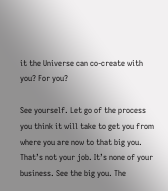it the Universe can co-create with you? For you?

See yourself. Let go of the process you think it will take to get you from where you are now to that big you. That’s not your job. It’s none of your business. See the big you. The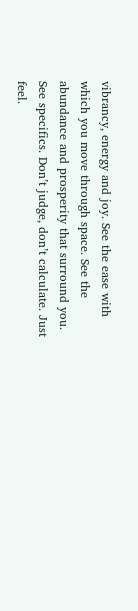vibrancy, energy and joy. See the ease with which you move through space. See the abundance and prosperity that surround you. See specifics. Don’t judge, don’t calculate. Just feel.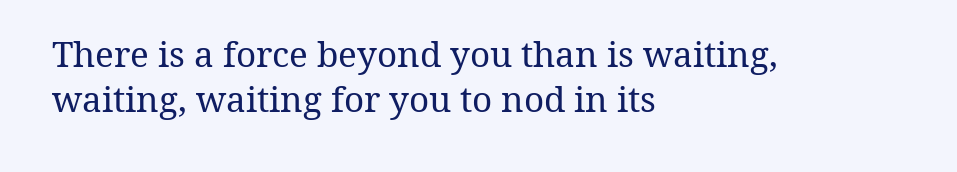There is a force beyond you than is waiting, waiting, waiting for you to nod in its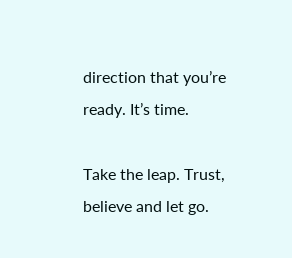direction that you’re ready. It’s time.

Take the leap. Trust, believe and let go.